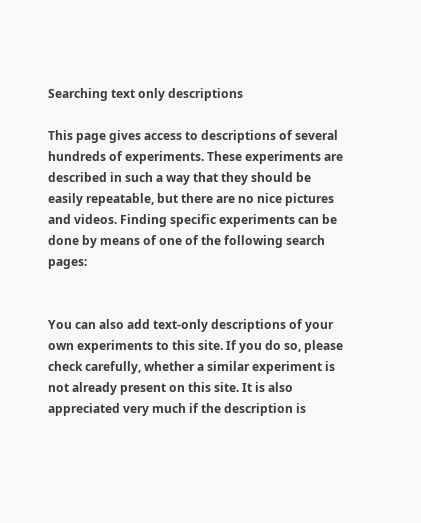Searching text only descriptions

This page gives access to descriptions of several hundreds of experiments. These experiments are described in such a way that they should be easily repeatable, but there are no nice pictures and videos. Finding specific experiments can be done by means of one of the following search pages:


You can also add text-only descriptions of your own experiments to this site. If you do so, please check carefully, whether a similar experiment is not already present on this site. It is also appreciated very much if the description is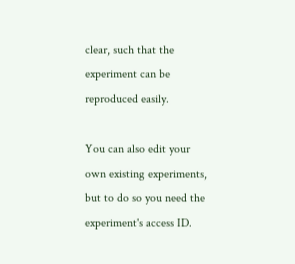clear, such that the experiment can be reproduced easily.

You can also edit your own existing experiments, but to do so you need the experiment's access ID.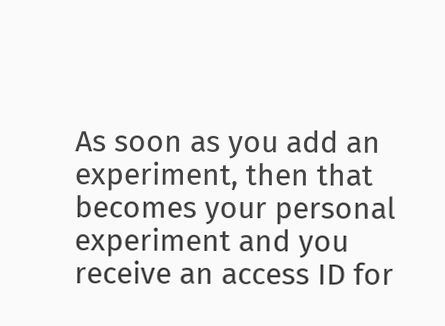As soon as you add an experiment, then that becomes your personal experiment and you receive an access ID for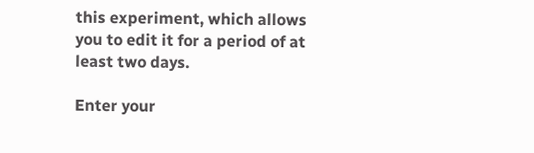this experiment, which allows you to edit it for a period of at least two days.

Enter your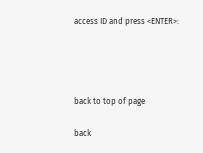access ID and press <ENTER>:




back to top of page

back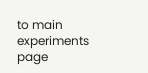to main experiments page